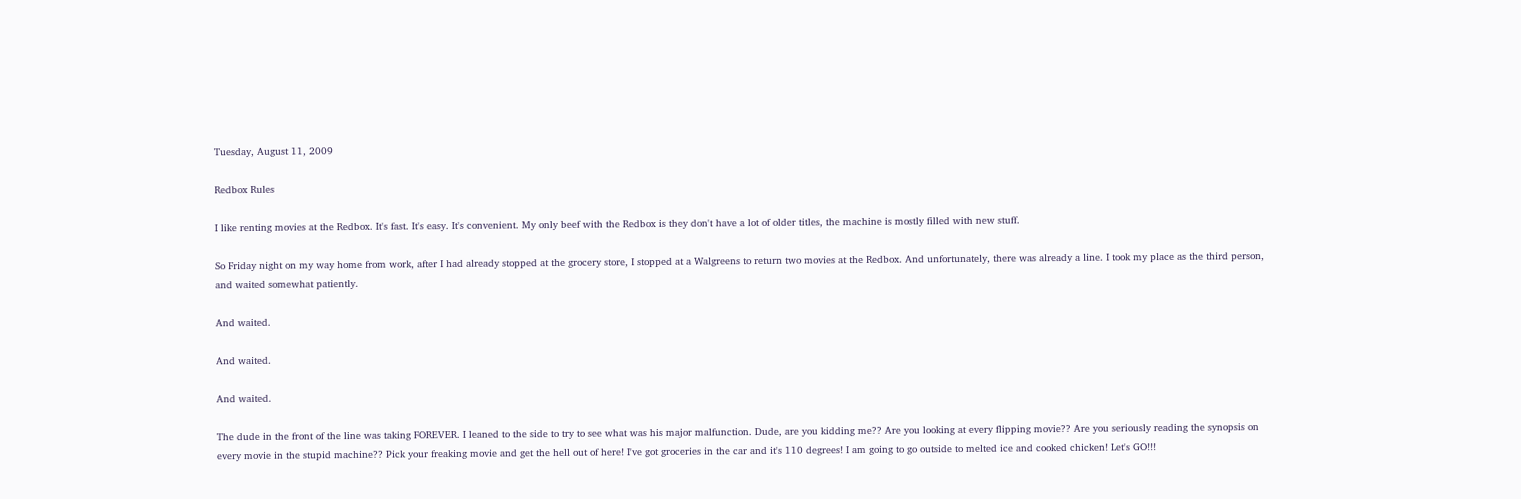Tuesday, August 11, 2009

Redbox Rules

I like renting movies at the Redbox. It's fast. It's easy. It's convenient. My only beef with the Redbox is they don't have a lot of older titles, the machine is mostly filled with new stuff.

So Friday night on my way home from work, after I had already stopped at the grocery store, I stopped at a Walgreens to return two movies at the Redbox. And unfortunately, there was already a line. I took my place as the third person, and waited somewhat patiently.

And waited.

And waited.

And waited.

The dude in the front of the line was taking FOREVER. I leaned to the side to try to see what was his major malfunction. Dude, are you kidding me?? Are you looking at every flipping movie?? Are you seriously reading the synopsis on every movie in the stupid machine?? Pick your freaking movie and get the hell out of here! I've got groceries in the car and it's 110 degrees! I am going to go outside to melted ice and cooked chicken! Let's GO!!!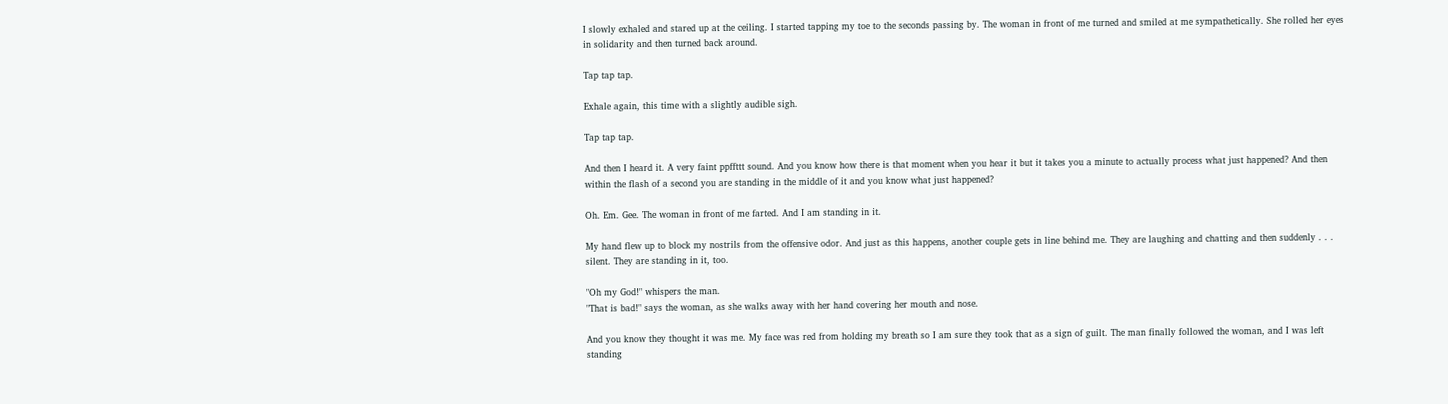I slowly exhaled and stared up at the ceiling. I started tapping my toe to the seconds passing by. The woman in front of me turned and smiled at me sympathetically. She rolled her eyes in solidarity and then turned back around.

Tap tap tap.

Exhale again, this time with a slightly audible sigh.

Tap tap tap.

And then I heard it. A very faint ppffttt sound. And you know how there is that moment when you hear it but it takes you a minute to actually process what just happened? And then within the flash of a second you are standing in the middle of it and you know what just happened?

Oh. Em. Gee. The woman in front of me farted. And I am standing in it.

My hand flew up to block my nostrils from the offensive odor. And just as this happens, another couple gets in line behind me. They are laughing and chatting and then suddenly . . . silent. They are standing in it, too.

"Oh my God!" whispers the man.
"That is bad!" says the woman, as she walks away with her hand covering her mouth and nose.

And you know they thought it was me. My face was red from holding my breath so I am sure they took that as a sign of guilt. The man finally followed the woman, and I was left standing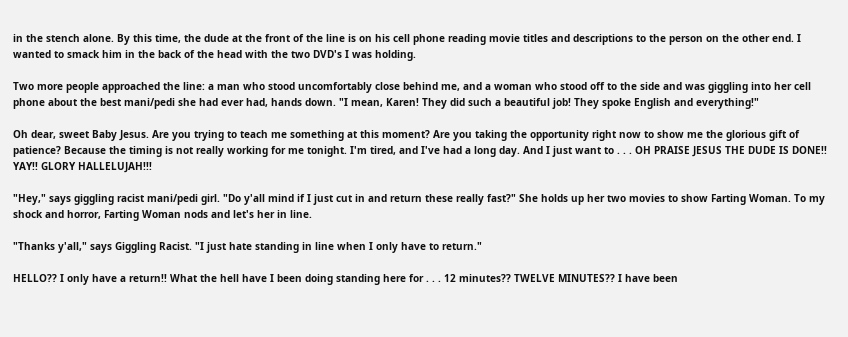in the stench alone. By this time, the dude at the front of the line is on his cell phone reading movie titles and descriptions to the person on the other end. I wanted to smack him in the back of the head with the two DVD's I was holding.

Two more people approached the line: a man who stood uncomfortably close behind me, and a woman who stood off to the side and was giggling into her cell phone about the best mani/pedi she had ever had, hands down. "I mean, Karen! They did such a beautiful job! They spoke English and everything!"

Oh dear, sweet Baby Jesus. Are you trying to teach me something at this moment? Are you taking the opportunity right now to show me the glorious gift of patience? Because the timing is not really working for me tonight. I'm tired, and I've had a long day. And I just want to . . . OH PRAISE JESUS THE DUDE IS DONE!! YAY!! GLORY HALLELUJAH!!!

"Hey," says giggling racist mani/pedi girl. "Do y'all mind if I just cut in and return these really fast?" She holds up her two movies to show Farting Woman. To my shock and horror, Farting Woman nods and let's her in line.

"Thanks y'all," says Giggling Racist. "I just hate standing in line when I only have to return."

HELLO?? I only have a return!! What the hell have I been doing standing here for . . . 12 minutes?? TWELVE MINUTES?? I have been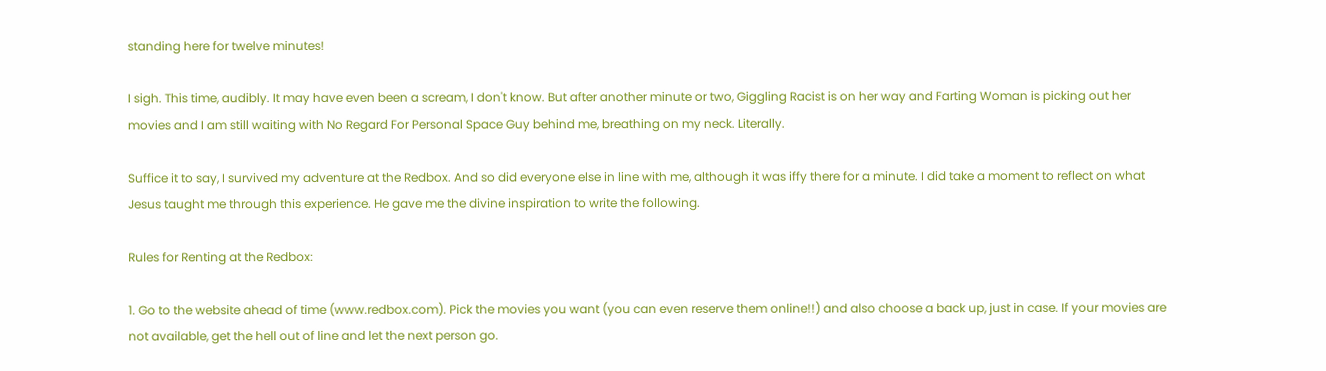standing here for twelve minutes!

I sigh. This time, audibly. It may have even been a scream, I don't know. But after another minute or two, Giggling Racist is on her way and Farting Woman is picking out her movies and I am still waiting with No Regard For Personal Space Guy behind me, breathing on my neck. Literally.

Suffice it to say, I survived my adventure at the Redbox. And so did everyone else in line with me, although it was iffy there for a minute. I did take a moment to reflect on what Jesus taught me through this experience. He gave me the divine inspiration to write the following.

Rules for Renting at the Redbox:

1. Go to the website ahead of time (www.redbox.com). Pick the movies you want (you can even reserve them online!!) and also choose a back up, just in case. If your movies are not available, get the hell out of line and let the next person go.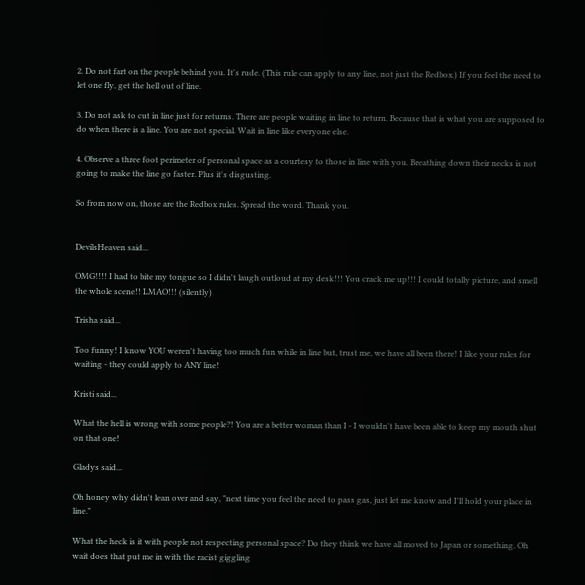2. Do not fart on the people behind you. It's rude. (This rule can apply to any line, not just the Redbox.) If you feel the need to let one fly, get the hell out of line.

3. Do not ask to cut in line just for returns. There are people waiting in line to return. Because that is what you are supposed to do when there is a line. You are not special. Wait in line like everyone else.

4. Observe a three foot perimeter of personal space as a courtesy to those in line with you. Breathing down their necks is not going to make the line go faster. Plus it's disgusting.

So from now on, those are the Redbox rules. Spread the word. Thank you.


DevilsHeaven said...

OMG!!!! I had to bite my tongue so I didn't laugh outloud at my desk!!! You crack me up!!! I could totally picture, and smell the whole scene!! LMAO!!! (silently)

Trisha said...

Too funny! I know YOU weren't having too much fun while in line but, trust me, we have all been there! I like your rules for waiting - they could apply to ANY line!

Kristi said...

What the hell is wrong with some people?! You are a better woman than I - I wouldn't have been able to keep my mouth shut on that one!

Gladys said...

Oh honey why didn't lean over and say, "next time you feel the need to pass gas, just let me know and I'll hold your place in line."

What the heck is it with people not respecting personal space? Do they think we have all moved to Japan or something. Oh wait does that put me in with the racist giggling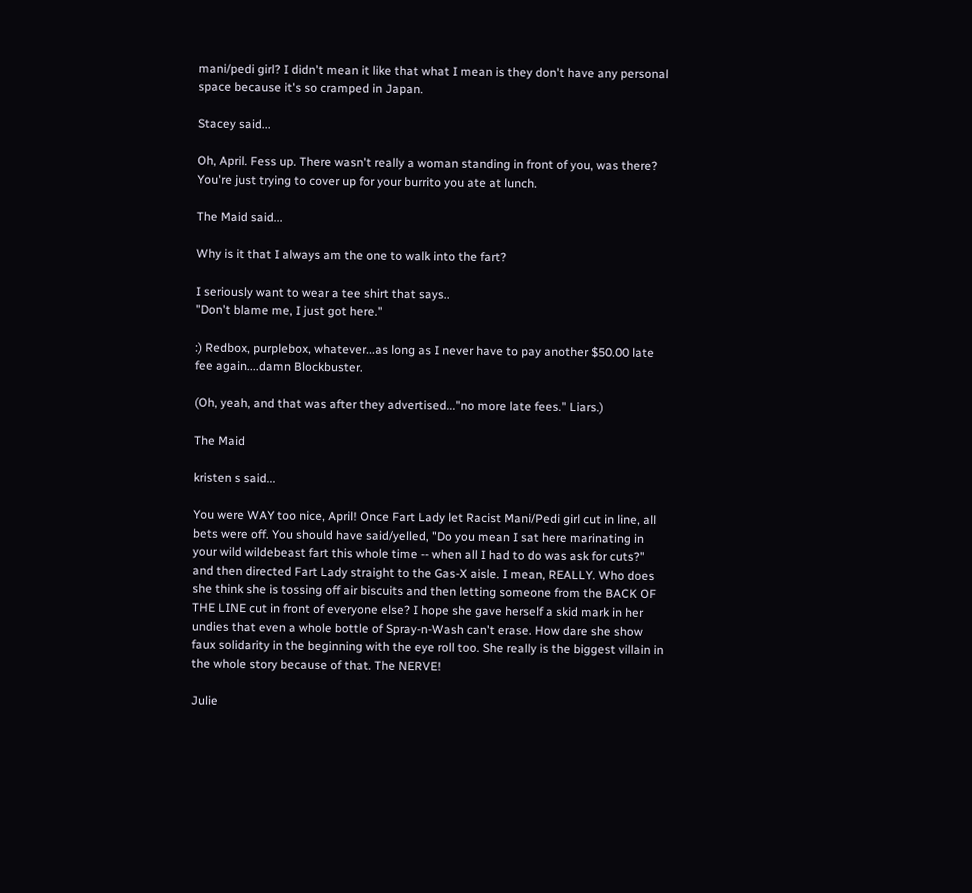mani/pedi girl? I didn't mean it like that what I mean is they don't have any personal space because it's so cramped in Japan.

Stacey said...

Oh, April. Fess up. There wasn't really a woman standing in front of you, was there? You're just trying to cover up for your burrito you ate at lunch.

The Maid said...

Why is it that I always am the one to walk into the fart?

I seriously want to wear a tee shirt that says..
"Don't blame me, I just got here."

:) Redbox, purplebox, whatever...as long as I never have to pay another $50.00 late fee again....damn Blockbuster.

(Oh, yeah, and that was after they advertised..."no more late fees." Liars.)

The Maid

kristen s said...

You were WAY too nice, April! Once Fart Lady let Racist Mani/Pedi girl cut in line, all bets were off. You should have said/yelled, "Do you mean I sat here marinating in your wild wildebeast fart this whole time -- when all I had to do was ask for cuts?" and then directed Fart Lady straight to the Gas-X aisle. I mean, REALLY. Who does she think she is tossing off air biscuits and then letting someone from the BACK OF THE LINE cut in front of everyone else? I hope she gave herself a skid mark in her undies that even a whole bottle of Spray-n-Wash can't erase. How dare she show faux solidarity in the beginning with the eye roll too. She really is the biggest villain in the whole story because of that. The NERVE!

Julie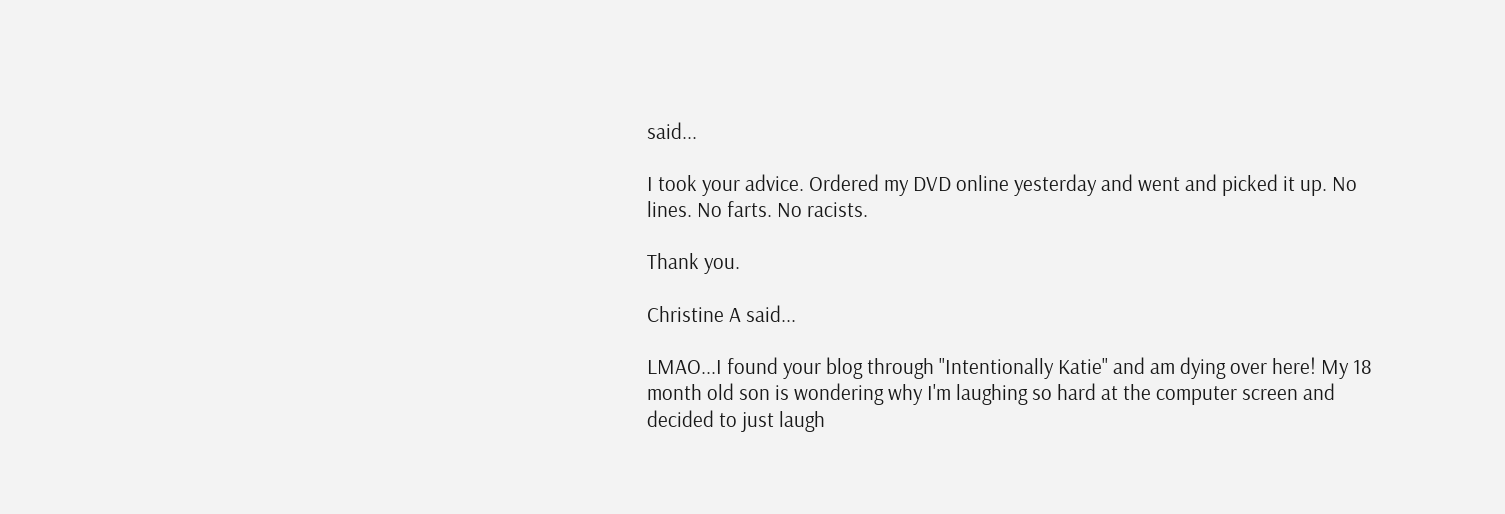said...

I took your advice. Ordered my DVD online yesterday and went and picked it up. No lines. No farts. No racists.

Thank you.

Christine A said...

LMAO...I found your blog through "Intentionally Katie" and am dying over here! My 18 month old son is wondering why I'm laughing so hard at the computer screen and decided to just laugh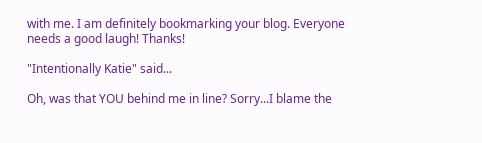with me. I am definitely bookmarking your blog. Everyone needs a good laugh! Thanks!

"Intentionally Katie" said...

Oh, was that YOU behind me in line? Sorry...I blame the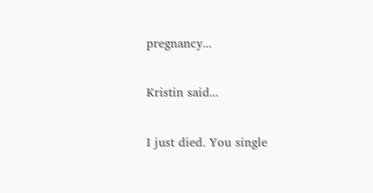pregnancy...

Kristin said...

I just died. You single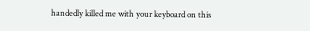handedly killed me with your keyboard on this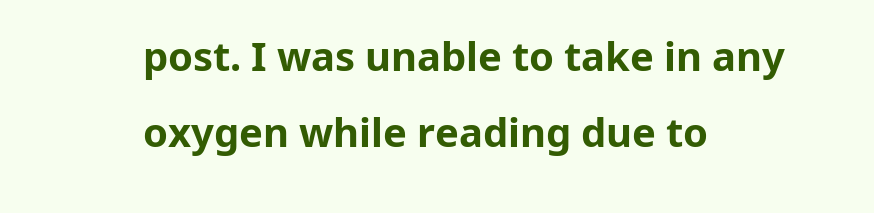post. I was unable to take in any oxygen while reading due to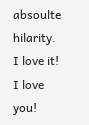absoulte hilarity. I love it! I love you!